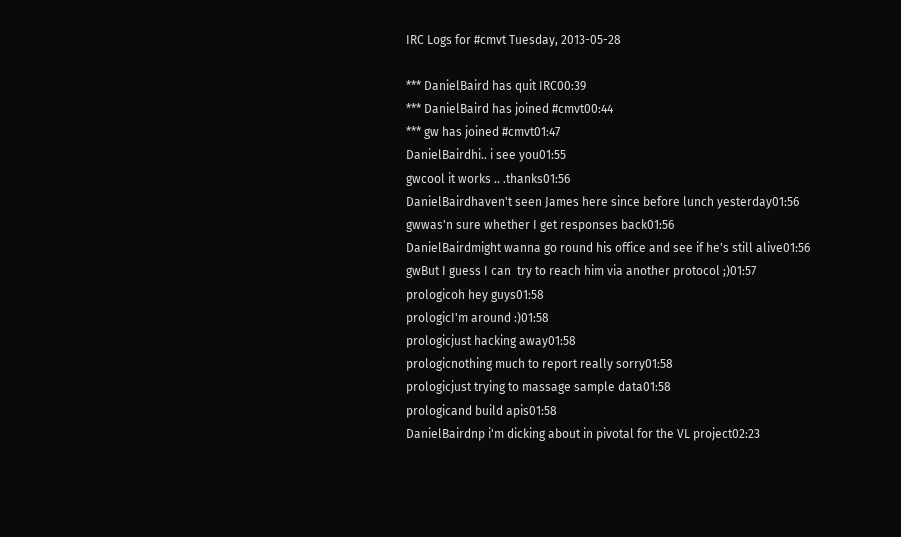IRC Logs for #cmvt Tuesday, 2013-05-28

*** DanielBaird has quit IRC00:39
*** DanielBaird has joined #cmvt00:44
*** gw has joined #cmvt01:47
DanielBairdhi.. i see you01:55
gwcool it works .. .thanks01:56
DanielBairdhaven't seen James here since before lunch yesterday01:56
gwwas'n sure whether I get responses back01:56
DanielBairdmight wanna go round his office and see if he's still alive01:56
gwBut I guess I can  try to reach him via another protocol ;)01:57
prologicoh hey guys01:58
prologicI'm around :)01:58
prologicjust hacking away01:58
prologicnothing much to report really sorry01:58
prologicjust trying to massage sample data01:58
prologicand build apis01:58
DanielBairdnp i'm dicking about in pivotal for the VL project02:23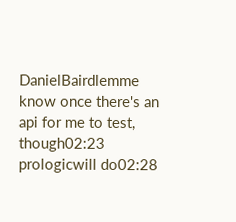DanielBairdlemme know once there's an api for me to test, though02:23
prologicwill do02:28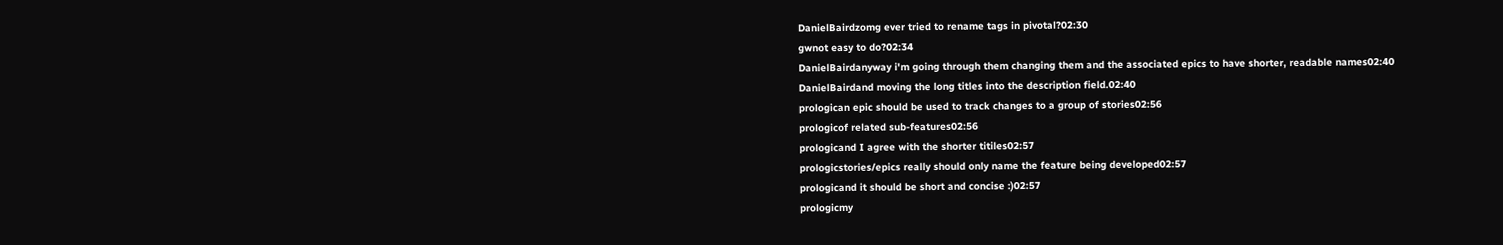DanielBairdzomg ever tried to rename tags in pivotal?02:30
gwnot easy to do?02:34
DanielBairdanyway i'm going through them changing them and the associated epics to have shorter, readable names02:40
DanielBairdand moving the long titles into the description field.02:40
prologican epic should be used to track changes to a group of stories02:56
prologicof related sub-features02:56
prologicand I agree with the shorter titiles02:57
prologicstories/epics really should only name the feature being developed02:57
prologicand it should be short and concise :)02:57
prologicmy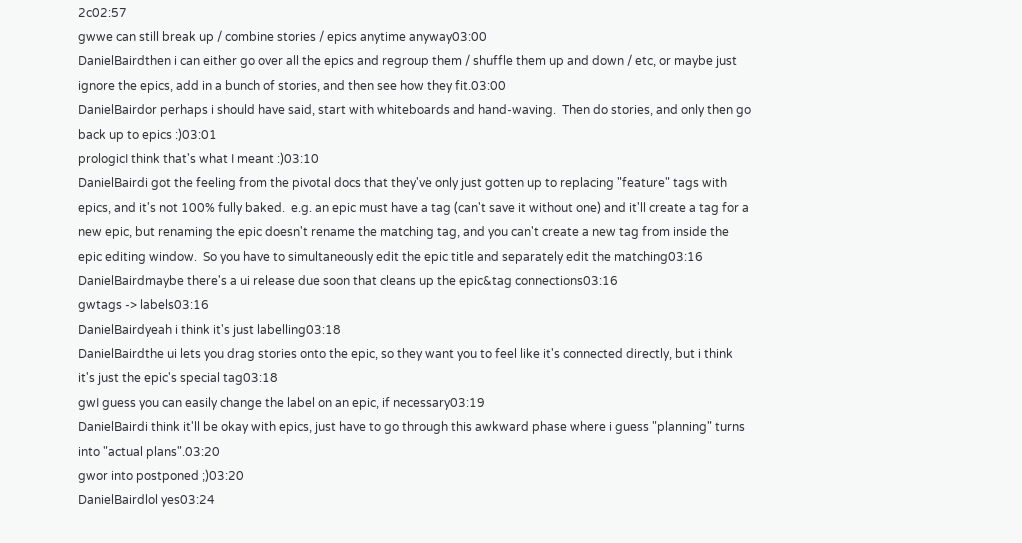2c02:57
gwwe can still break up / combine stories / epics anytime anyway03:00
DanielBairdthen i can either go over all the epics and regroup them / shuffle them up and down / etc, or maybe just ignore the epics, add in a bunch of stories, and then see how they fit.03:00
DanielBairdor perhaps i should have said, start with whiteboards and hand-waving.  Then do stories, and only then go back up to epics :)03:01
prologicI think that's what I meant :)03:10
DanielBairdi got the feeling from the pivotal docs that they've only just gotten up to replacing "feature" tags with epics, and it's not 100% fully baked.  e.g. an epic must have a tag (can't save it without one) and it'll create a tag for a new epic, but renaming the epic doesn't rename the matching tag, and you can't create a new tag from inside the epic editing window.  So you have to simultaneously edit the epic title and separately edit the matching03:16
DanielBairdmaybe there's a ui release due soon that cleans up the epic&tag connections03:16
gwtags -> labels03:16
DanielBairdyeah i think it's just labelling03:18
DanielBairdthe ui lets you drag stories onto the epic, so they want you to feel like it's connected directly, but i think it's just the epic's special tag03:18
gwI guess you can easily change the label on an epic, if necessary03:19
DanielBairdi think it'll be okay with epics, just have to go through this awkward phase where i guess "planning" turns into "actual plans".03:20
gwor into postponed ;)03:20
DanielBairdlol yes03:24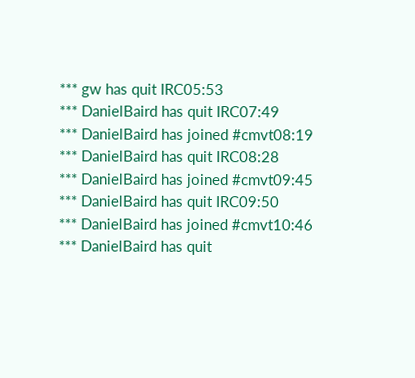*** gw has quit IRC05:53
*** DanielBaird has quit IRC07:49
*** DanielBaird has joined #cmvt08:19
*** DanielBaird has quit IRC08:28
*** DanielBaird has joined #cmvt09:45
*** DanielBaird has quit IRC09:50
*** DanielBaird has joined #cmvt10:46
*** DanielBaird has quit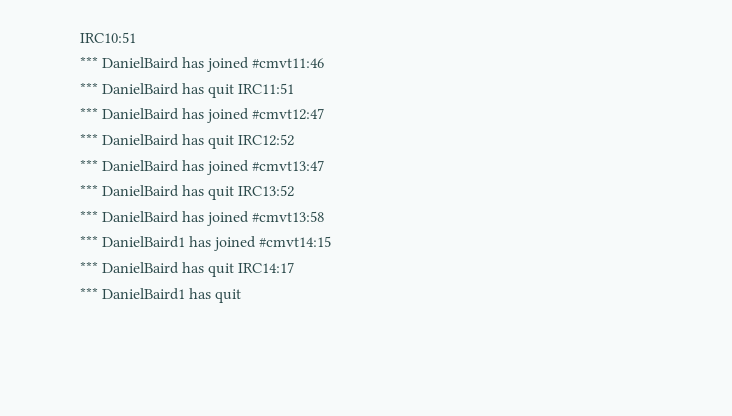IRC10:51
*** DanielBaird has joined #cmvt11:46
*** DanielBaird has quit IRC11:51
*** DanielBaird has joined #cmvt12:47
*** DanielBaird has quit IRC12:52
*** DanielBaird has joined #cmvt13:47
*** DanielBaird has quit IRC13:52
*** DanielBaird has joined #cmvt13:58
*** DanielBaird1 has joined #cmvt14:15
*** DanielBaird has quit IRC14:17
*** DanielBaird1 has quit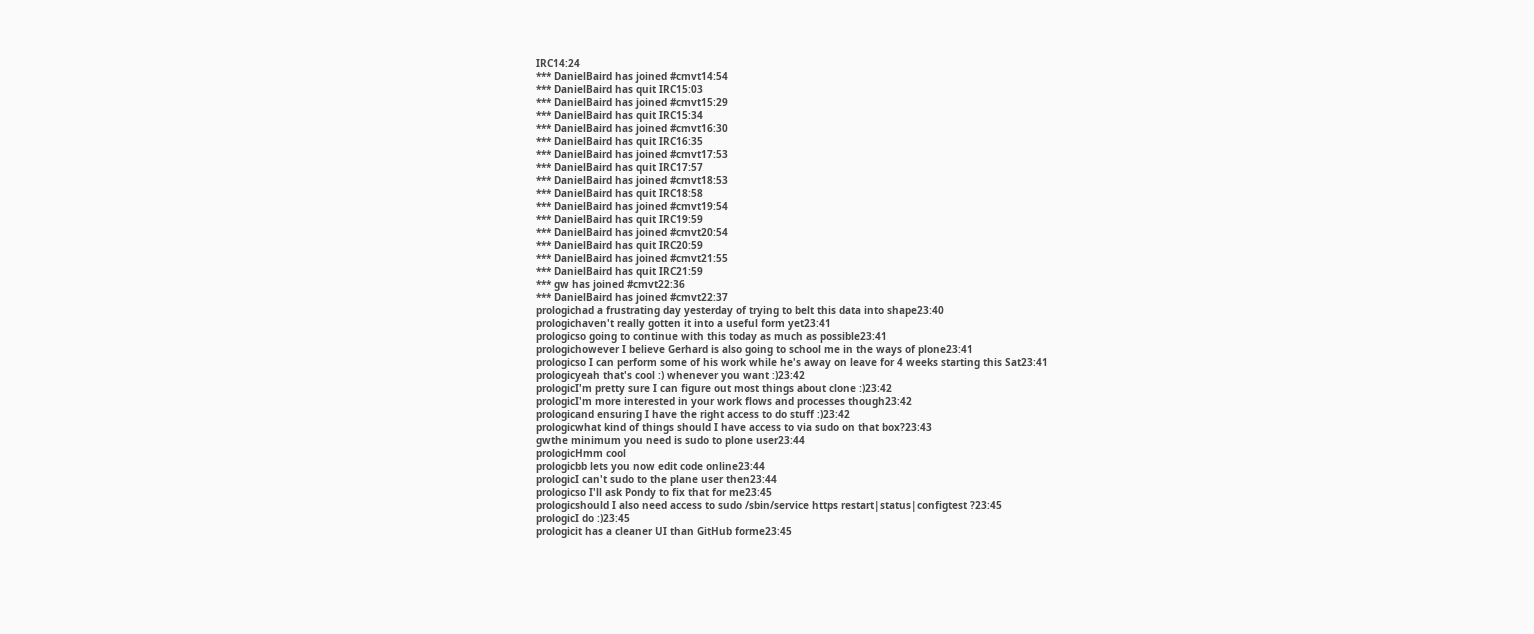IRC14:24
*** DanielBaird has joined #cmvt14:54
*** DanielBaird has quit IRC15:03
*** DanielBaird has joined #cmvt15:29
*** DanielBaird has quit IRC15:34
*** DanielBaird has joined #cmvt16:30
*** DanielBaird has quit IRC16:35
*** DanielBaird has joined #cmvt17:53
*** DanielBaird has quit IRC17:57
*** DanielBaird has joined #cmvt18:53
*** DanielBaird has quit IRC18:58
*** DanielBaird has joined #cmvt19:54
*** DanielBaird has quit IRC19:59
*** DanielBaird has joined #cmvt20:54
*** DanielBaird has quit IRC20:59
*** DanielBaird has joined #cmvt21:55
*** DanielBaird has quit IRC21:59
*** gw has joined #cmvt22:36
*** DanielBaird has joined #cmvt22:37
prologichad a frustrating day yesterday of trying to belt this data into shape23:40
prologichaven't really gotten it into a useful form yet23:41
prologicso going to continue with this today as much as possible23:41
prologichowever I believe Gerhard is also going to school me in the ways of plone23:41
prologicso I can perform some of his work while he's away on leave for 4 weeks starting this Sat23:41
prologicyeah that's cool :) whenever you want :)23:42
prologicI'm pretty sure I can figure out most things about clone :)23:42
prologicI'm more interested in your work flows and processes though23:42
prologicand ensuring I have the right access to do stuff :)23:42
prologicwhat kind of things should I have access to via sudo on that box?23:43
gwthe minimum you need is sudo to plone user23:44
prologicHmm cool
prologicbb lets you now edit code online23:44
prologicI can't sudo to the plane user then23:44
prologicso I'll ask Pondy to fix that for me23:45
prologicshould I also need access to sudo /sbin/service https restart|status|configtest ?23:45
prologicI do :)23:45
prologicit has a cleaner UI than GitHub forme23:45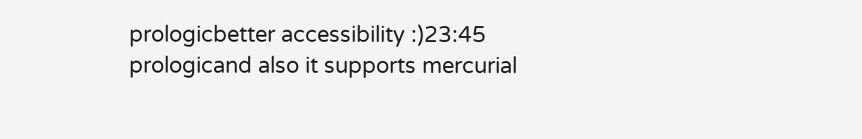prologicbetter accessibility :)23:45
prologicand also it supports mercurial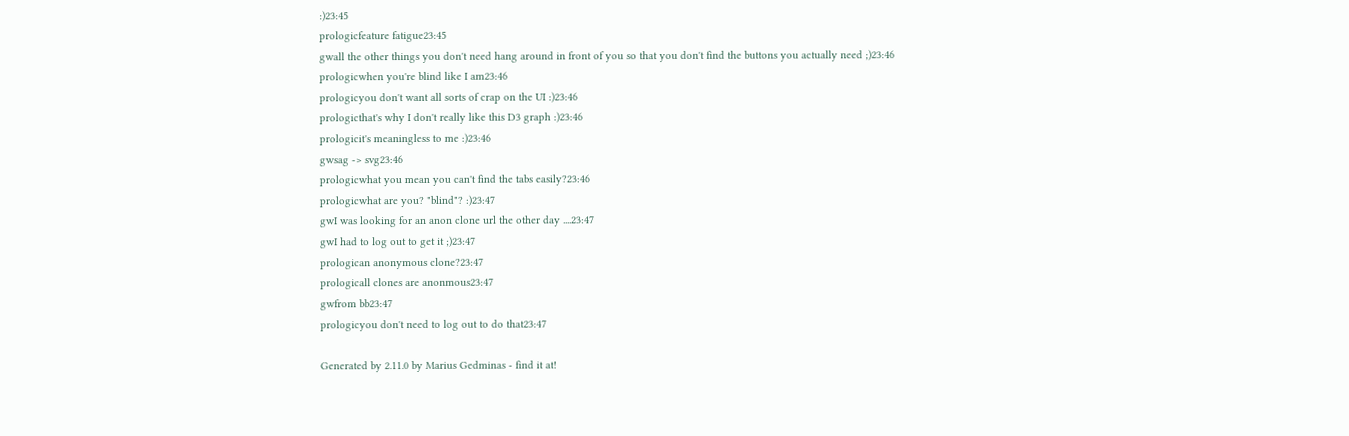:)23:45
prologicfeature fatigue23:45
gwall the other things you don't need hang around in front of you so that you don't find the buttons you actually need ;)23:46
prologicwhen you're blind like I am23:46
prologicyou don't want all sorts of crap on the UI :)23:46
prologicthat's why I don't really like this D3 graph :)23:46
prologicit's meaningless to me :)23:46
gwsag -> svg23:46
prologicwhat you mean you can't find the tabs easily?23:46
prologicwhat are you? "blind"? :)23:47
gwI was looking for an anon clone url the other day ....23:47
gwI had to log out to get it ;)23:47
prologican anonymous clone?23:47
prologicall clones are anonmous23:47
gwfrom bb23:47
prologicyou don't need to log out to do that23:47

Generated by 2.11.0 by Marius Gedminas - find it at!